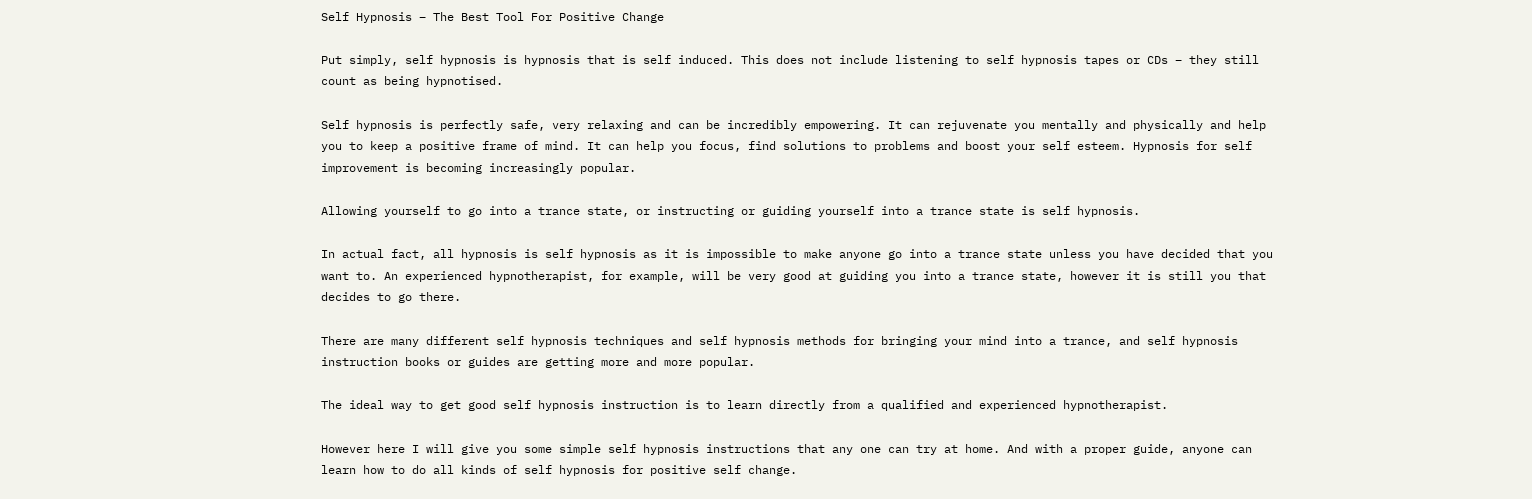Self Hypnosis – The Best Tool For Positive Change

Put simply, self hypnosis is hypnosis that is self induced. This does not include listening to self hypnosis tapes or CDs – they still count as being hypnotised.

Self hypnosis is perfectly safe, very relaxing and can be incredibly empowering. It can rejuvenate you mentally and physically and help you to keep a positive frame of mind. It can help you focus, find solutions to problems and boost your self esteem. Hypnosis for self improvement is becoming increasingly popular.

Allowing yourself to go into a trance state, or instructing or guiding yourself into a trance state is self hypnosis.

In actual fact, all hypnosis is self hypnosis as it is impossible to make anyone go into a trance state unless you have decided that you want to. An experienced hypnotherapist, for example, will be very good at guiding you into a trance state, however it is still you that decides to go there.

There are many different self hypnosis techniques and self hypnosis methods for bringing your mind into a trance, and self hypnosis instruction books or guides are getting more and more popular.

The ideal way to get good self hypnosis instruction is to learn directly from a qualified and experienced hypnotherapist.

However here I will give you some simple self hypnosis instructions that any one can try at home. And with a proper guide, anyone can learn how to do all kinds of self hypnosis for positive self change.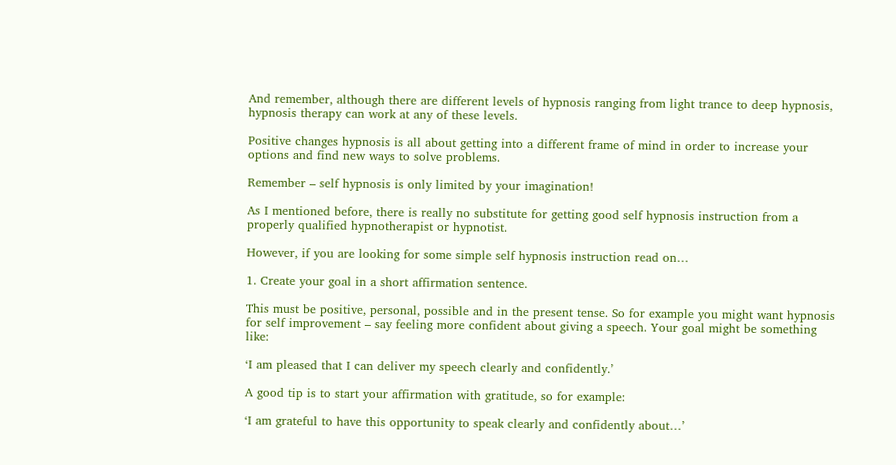And remember, although there are different levels of hypnosis ranging from light trance to deep hypnosis, hypnosis therapy can work at any of these levels.

Positive changes hypnosis is all about getting into a different frame of mind in order to increase your options and find new ways to solve problems.

Remember – self hypnosis is only limited by your imagination!

As I mentioned before, there is really no substitute for getting good self hypnosis instruction from a properly qualified hypnotherapist or hypnotist.

However, if you are looking for some simple self hypnosis instruction read on…

1. Create your goal in a short affirmation sentence.

This must be positive, personal, possible and in the present tense. So for example you might want hypnosis for self improvement – say feeling more confident about giving a speech. Your goal might be something like:

‘I am pleased that I can deliver my speech clearly and confidently.’

A good tip is to start your affirmation with gratitude, so for example:

‘I am grateful to have this opportunity to speak clearly and confidently about…’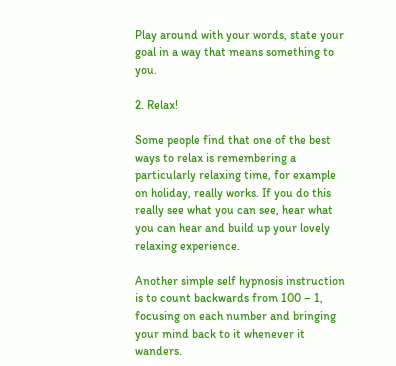Play around with your words, state your goal in a way that means something to you.

2. Relax!

Some people find that one of the best ways to relax is remembering a particularly relaxing time, for example on holiday, really works. If you do this really see what you can see, hear what you can hear and build up your lovely relaxing experience.

Another simple self hypnosis instruction is to count backwards from 100 – 1, focusing on each number and bringing your mind back to it whenever it wanders.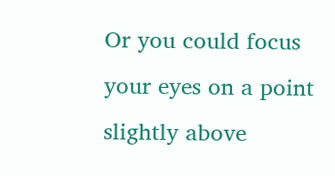Or you could focus your eyes on a point slightly above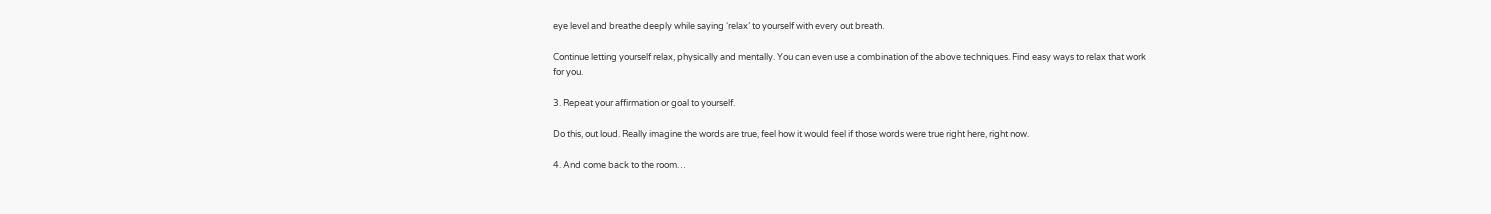eye level and breathe deeply while saying ‘relax’ to yourself with every out breath.

Continue letting yourself relax, physically and mentally. You can even use a combination of the above techniques. Find easy ways to relax that work for you.

3. Repeat your affirmation or goal to yourself.

Do this, out loud. Really imagine the words are true, feel how it would feel if those words were true right here, right now.

4. And come back to the room…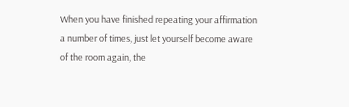When you have finished repeating your affirmation a number of times, just let yourself become aware of the room again, the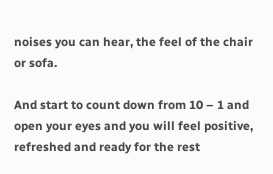noises you can hear, the feel of the chair or sofa.

And start to count down from 10 – 1 and open your eyes and you will feel positive, refreshed and ready for the rest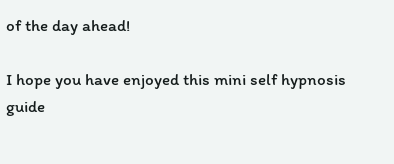of the day ahead!

I hope you have enjoyed this mini self hypnosis guide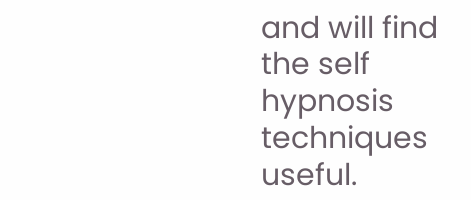and will find the self hypnosis techniques useful.